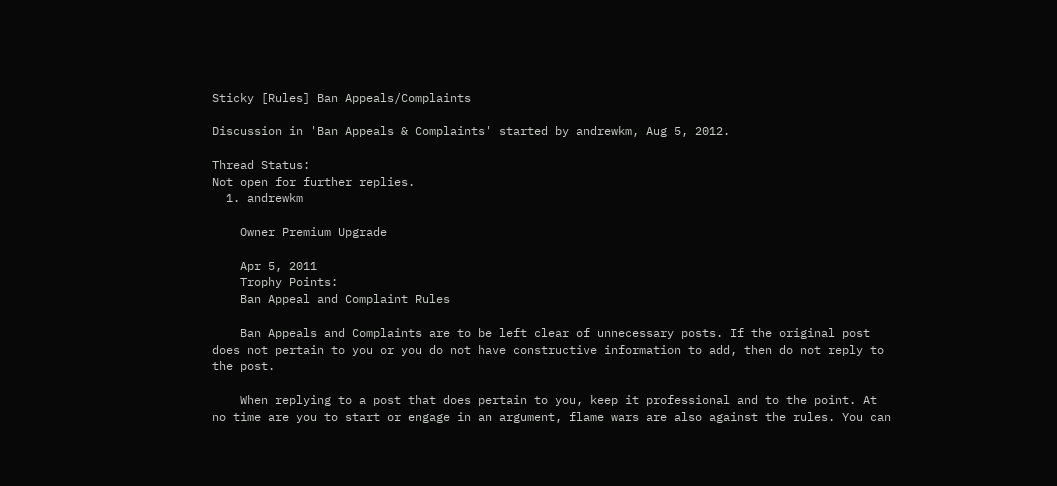Sticky [Rules] Ban Appeals/Complaints

Discussion in 'Ban Appeals & Complaints' started by andrewkm, Aug 5, 2012.

Thread Status:
Not open for further replies.
  1. andrewkm

    Owner Premium Upgrade

    Apr 5, 2011
    Trophy Points:
    Ban Appeal and Complaint Rules

    Ban Appeals and Complaints are to be left clear of unnecessary posts. If the original post does not pertain to you or you do not have constructive information to add, then do not reply to the post.

    When replying to a post that does pertain to you, keep it professional and to the point. At no time are you to start or engage in an argument, flame wars are also against the rules. You can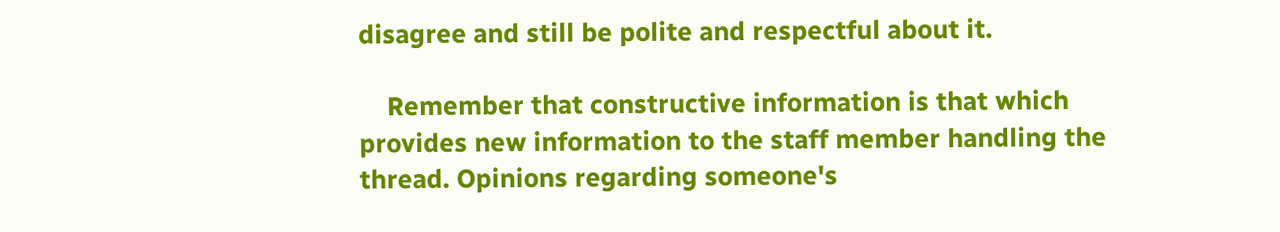disagree and still be polite and respectful about it.

    Remember that constructive information is that which provides new information to the staff member handling the thread. Opinions regarding someone's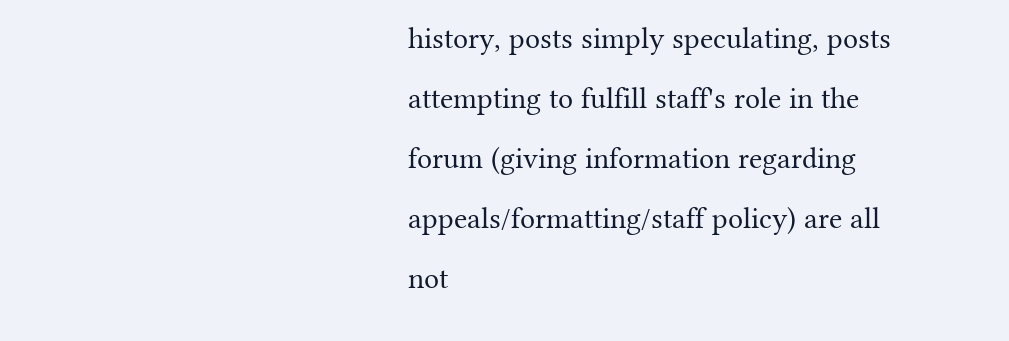history, posts simply speculating, posts attempting to fulfill staff's role in the forum (giving information regarding appeals/formatting/staff policy) are all not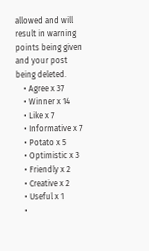allowed and will result in warning points being given and your post being deleted.
    • Agree x 37
    • Winner x 14
    • Like x 7
    • Informative x 7
    • Potato x 5
    • Optimistic x 3
    • Friendly x 2
    • Creative x 2
    • Useful x 1
    •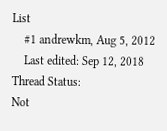List
    #1 andrewkm, Aug 5, 2012
    Last edited: Sep 12, 2018
Thread Status:
Not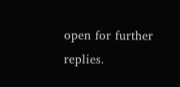open for further replies.